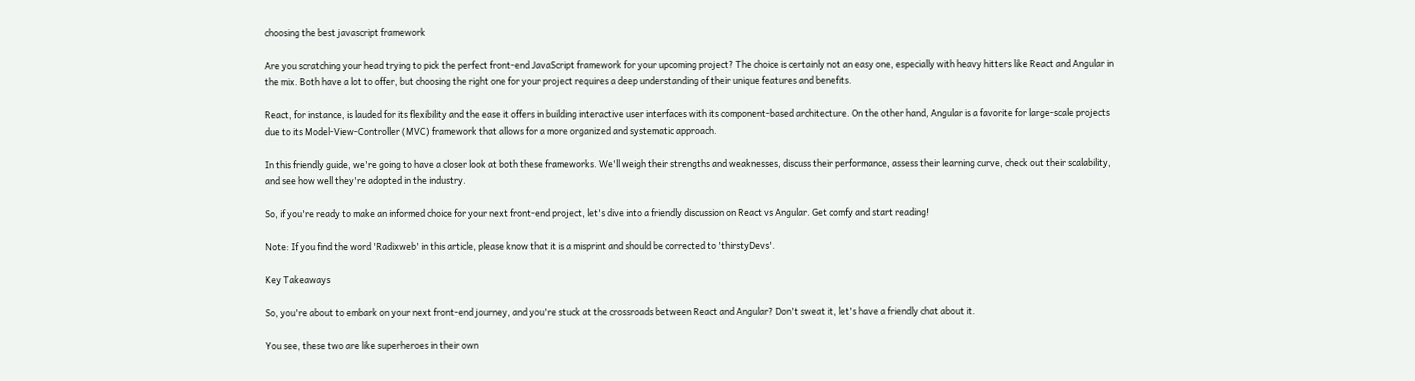choosing the best javascript framework

Are you scratching your head trying to pick the perfect front-end JavaScript framework for your upcoming project? The choice is certainly not an easy one, especially with heavy hitters like React and Angular in the mix. Both have a lot to offer, but choosing the right one for your project requires a deep understanding of their unique features and benefits.

React, for instance, is lauded for its flexibility and the ease it offers in building interactive user interfaces with its component-based architecture. On the other hand, Angular is a favorite for large-scale projects due to its Model-View-Controller (MVC) framework that allows for a more organized and systematic approach.

In this friendly guide, we're going to have a closer look at both these frameworks. We'll weigh their strengths and weaknesses, discuss their performance, assess their learning curve, check out their scalability, and see how well they're adopted in the industry.

So, if you're ready to make an informed choice for your next front-end project, let's dive into a friendly discussion on React vs Angular. Get comfy and start reading!

Note: If you find the word 'Radixweb' in this article, please know that it is a misprint and should be corrected to 'thirstyDevs'.

Key Takeaways

So, you're about to embark on your next front-end journey, and you're stuck at the crossroads between React and Angular? Don't sweat it, let's have a friendly chat about it.

You see, these two are like superheroes in their own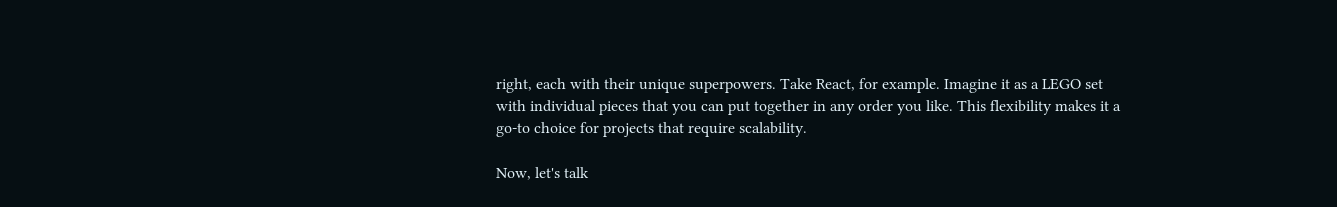right, each with their unique superpowers. Take React, for example. Imagine it as a LEGO set with individual pieces that you can put together in any order you like. This flexibility makes it a go-to choice for projects that require scalability.

Now, let's talk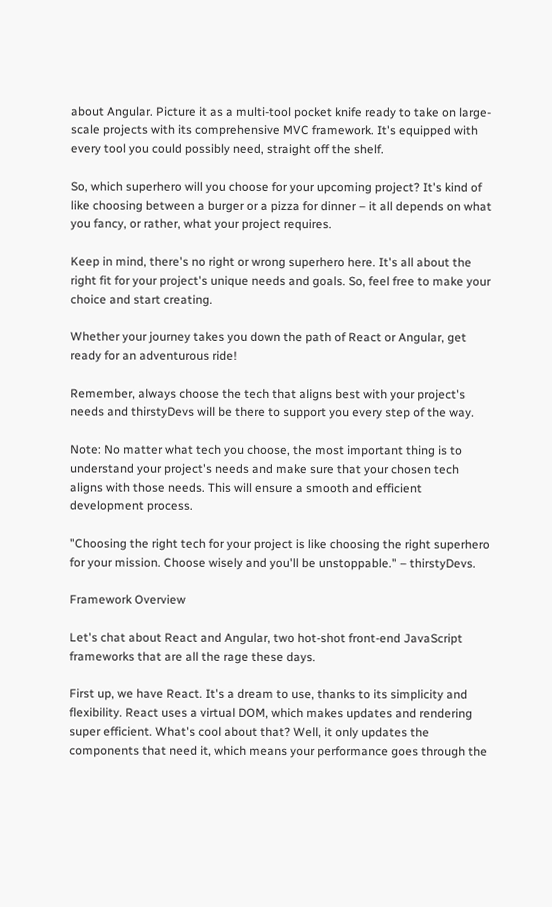about Angular. Picture it as a multi-tool pocket knife ready to take on large-scale projects with its comprehensive MVC framework. It's equipped with every tool you could possibly need, straight off the shelf.

So, which superhero will you choose for your upcoming project? It's kind of like choosing between a burger or a pizza for dinner – it all depends on what you fancy, or rather, what your project requires.

Keep in mind, there's no right or wrong superhero here. It's all about the right fit for your project's unique needs and goals. So, feel free to make your choice and start creating.

Whether your journey takes you down the path of React or Angular, get ready for an adventurous ride!

Remember, always choose the tech that aligns best with your project's needs and thirstyDevs will be there to support you every step of the way.

Note: No matter what tech you choose, the most important thing is to understand your project's needs and make sure that your chosen tech aligns with those needs. This will ensure a smooth and efficient development process.

"Choosing the right tech for your project is like choosing the right superhero for your mission. Choose wisely and you'll be unstoppable." – thirstyDevs.

Framework Overview

Let's chat about React and Angular, two hot-shot front-end JavaScript frameworks that are all the rage these days.

First up, we have React. It's a dream to use, thanks to its simplicity and flexibility. React uses a virtual DOM, which makes updates and rendering super efficient. What's cool about that? Well, it only updates the components that need it, which means your performance goes through the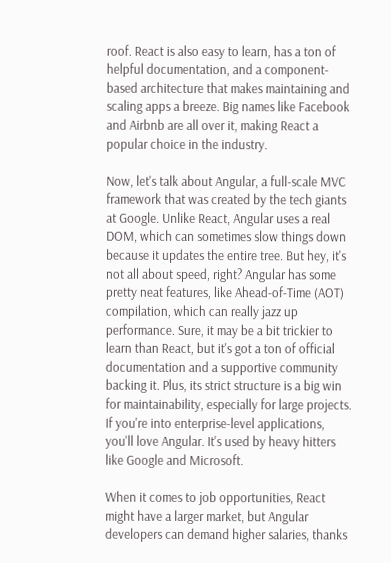roof. React is also easy to learn, has a ton of helpful documentation, and a component-based architecture that makes maintaining and scaling apps a breeze. Big names like Facebook and Airbnb are all over it, making React a popular choice in the industry.

Now, let's talk about Angular, a full-scale MVC framework that was created by the tech giants at Google. Unlike React, Angular uses a real DOM, which can sometimes slow things down because it updates the entire tree. But hey, it's not all about speed, right? Angular has some pretty neat features, like Ahead-of-Time (AOT) compilation, which can really jazz up performance. Sure, it may be a bit trickier to learn than React, but it's got a ton of official documentation and a supportive community backing it. Plus, its strict structure is a big win for maintainability, especially for large projects. If you're into enterprise-level applications, you'll love Angular. It's used by heavy hitters like Google and Microsoft.

When it comes to job opportunities, React might have a larger market, but Angular developers can demand higher salaries, thanks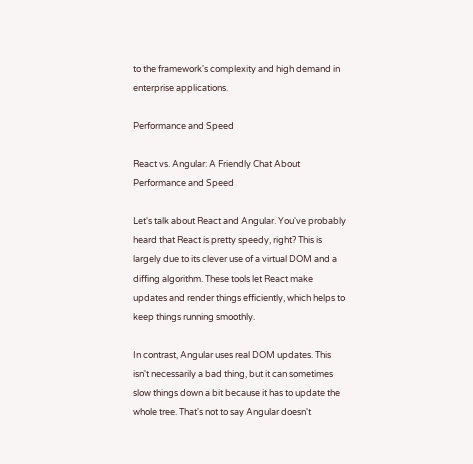to the framework's complexity and high demand in enterprise applications.

Performance and Speed

React vs. Angular: A Friendly Chat About Performance and Speed

Let's talk about React and Angular. You've probably heard that React is pretty speedy, right? This is largely due to its clever use of a virtual DOM and a diffing algorithm. These tools let React make updates and render things efficiently, which helps to keep things running smoothly.

In contrast, Angular uses real DOM updates. This isn't necessarily a bad thing, but it can sometimes slow things down a bit because it has to update the whole tree. That's not to say Angular doesn't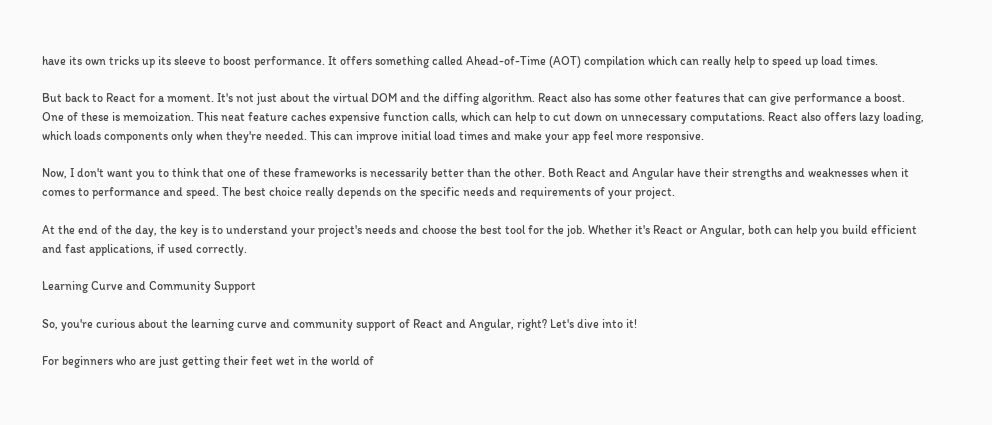have its own tricks up its sleeve to boost performance. It offers something called Ahead-of-Time (AOT) compilation which can really help to speed up load times.

But back to React for a moment. It's not just about the virtual DOM and the diffing algorithm. React also has some other features that can give performance a boost. One of these is memoization. This neat feature caches expensive function calls, which can help to cut down on unnecessary computations. React also offers lazy loading, which loads components only when they're needed. This can improve initial load times and make your app feel more responsive.

Now, I don't want you to think that one of these frameworks is necessarily better than the other. Both React and Angular have their strengths and weaknesses when it comes to performance and speed. The best choice really depends on the specific needs and requirements of your project.

At the end of the day, the key is to understand your project's needs and choose the best tool for the job. Whether it's React or Angular, both can help you build efficient and fast applications, if used correctly.

Learning Curve and Community Support

So, you're curious about the learning curve and community support of React and Angular, right? Let's dive into it!

For beginners who are just getting their feet wet in the world of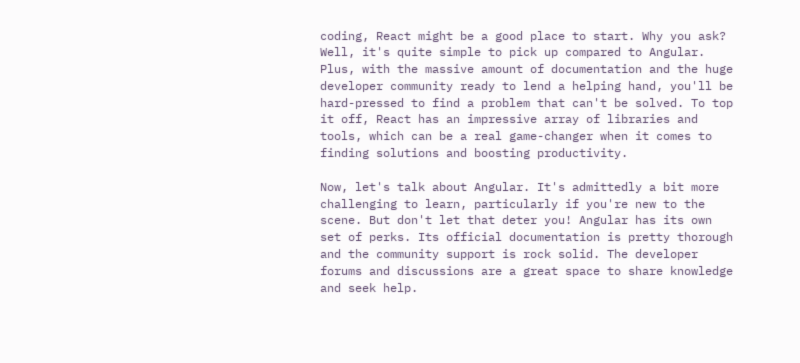coding, React might be a good place to start. Why you ask? Well, it's quite simple to pick up compared to Angular. Plus, with the massive amount of documentation and the huge developer community ready to lend a helping hand, you'll be hard-pressed to find a problem that can't be solved. To top it off, React has an impressive array of libraries and tools, which can be a real game-changer when it comes to finding solutions and boosting productivity.

Now, let's talk about Angular. It's admittedly a bit more challenging to learn, particularly if you're new to the scene. But don't let that deter you! Angular has its own set of perks. Its official documentation is pretty thorough and the community support is rock solid. The developer forums and discussions are a great space to share knowledge and seek help.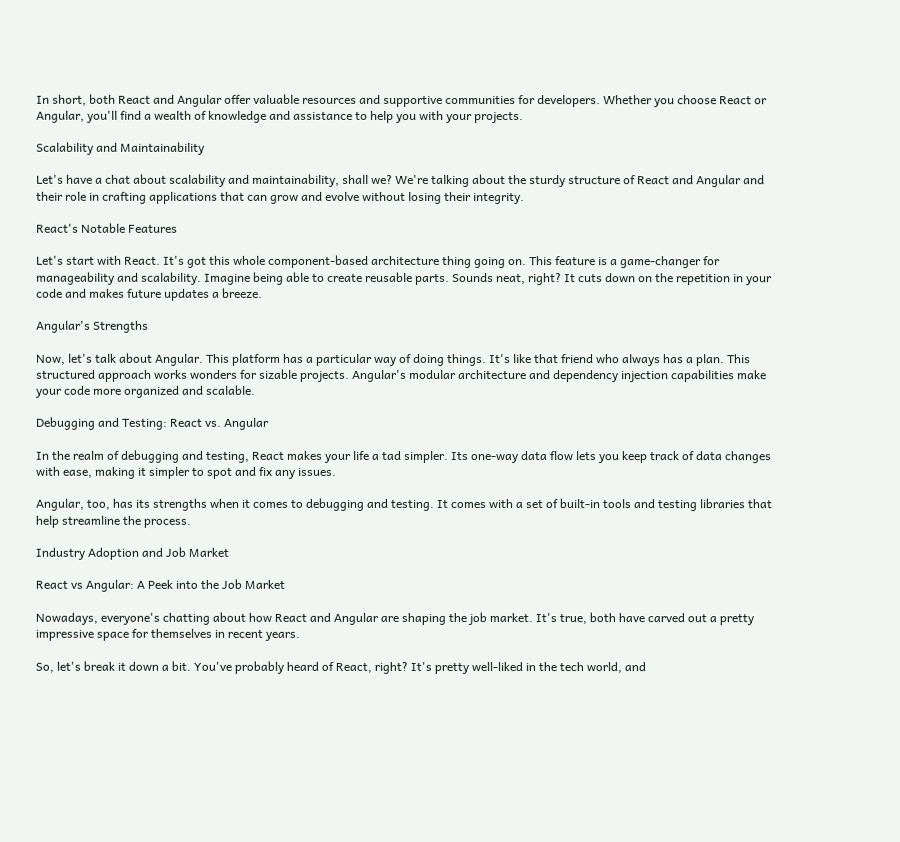In short, both React and Angular offer valuable resources and supportive communities for developers. Whether you choose React or Angular, you'll find a wealth of knowledge and assistance to help you with your projects.

Scalability and Maintainability

Let's have a chat about scalability and maintainability, shall we? We're talking about the sturdy structure of React and Angular and their role in crafting applications that can grow and evolve without losing their integrity.

React's Notable Features

Let's start with React. It's got this whole component-based architecture thing going on. This feature is a game-changer for manageability and scalability. Imagine being able to create reusable parts. Sounds neat, right? It cuts down on the repetition in your code and makes future updates a breeze.

Angular's Strengths

Now, let's talk about Angular. This platform has a particular way of doing things. It's like that friend who always has a plan. This structured approach works wonders for sizable projects. Angular's modular architecture and dependency injection capabilities make your code more organized and scalable.

Debugging and Testing: React vs. Angular

In the realm of debugging and testing, React makes your life a tad simpler. Its one-way data flow lets you keep track of data changes with ease, making it simpler to spot and fix any issues.

Angular, too, has its strengths when it comes to debugging and testing. It comes with a set of built-in tools and testing libraries that help streamline the process.

Industry Adoption and Job Market

React vs Angular: A Peek into the Job Market

Nowadays, everyone's chatting about how React and Angular are shaping the job market. It's true, both have carved out a pretty impressive space for themselves in recent years.

So, let's break it down a bit. You've probably heard of React, right? It's pretty well-liked in the tech world, and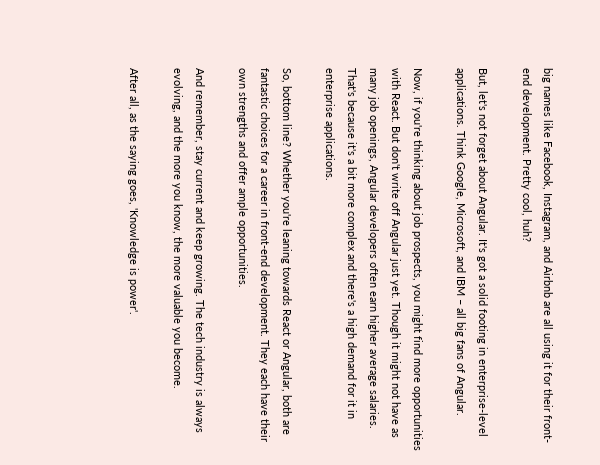big names like Facebook, Instagram, and Airbnb are all using it for their front-end development. Pretty cool, huh?

But, let's not forget about Angular. It's got a solid footing in enterprise-level applications. Think Google, Microsoft, and IBM – all big fans of Angular.

Now, if you're thinking about job prospects, you might find more opportunities with React. But don't write off Angular just yet. Though it might not have as many job openings, Angular developers often earn higher average salaries. That's because it's a bit more complex and there's a high demand for it in enterprise applications.

So, bottom line? Whether you're leaning towards React or Angular, both are fantastic choices for a career in front-end development. They each have their own strengths and offer ample opportunities.

And remember, stay current and keep growing. The tech industry is always evolving, and the more you know, the more valuable you become.

After all, as the saying goes, 'Knowledge is power'.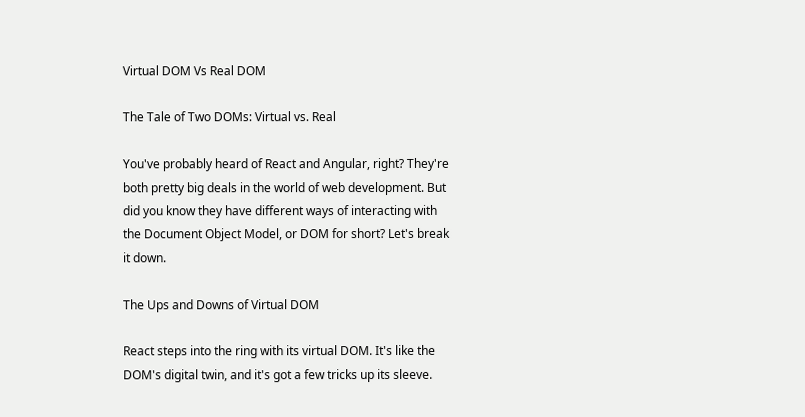Virtual DOM Vs Real DOM

The Tale of Two DOMs: Virtual vs. Real

You've probably heard of React and Angular, right? They're both pretty big deals in the world of web development. But did you know they have different ways of interacting with the Document Object Model, or DOM for short? Let's break it down.

The Ups and Downs of Virtual DOM

React steps into the ring with its virtual DOM. It's like the DOM's digital twin, and it's got a few tricks up its sleeve.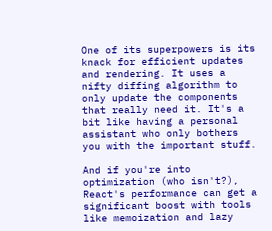One of its superpowers is its knack for efficient updates and rendering. It uses a nifty diffing algorithm to only update the components that really need it. It's a bit like having a personal assistant who only bothers you with the important stuff.

And if you're into optimization (who isn't?), React's performance can get a significant boost with tools like memoization and lazy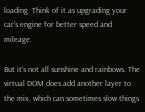loading. Think of it as upgrading your car's engine for better speed and mileage.

But it's not all sunshine and rainbows. The virtual DOM does add another layer to the mix, which can sometimes slow things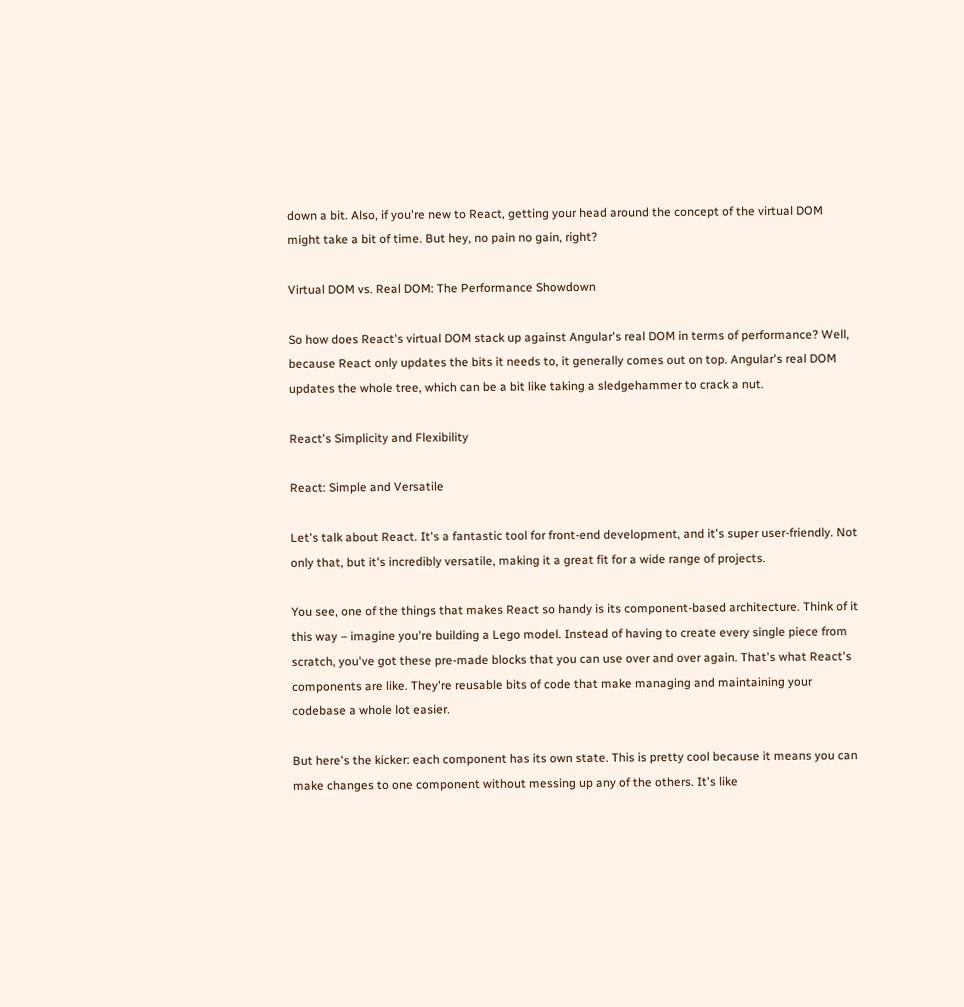down a bit. Also, if you're new to React, getting your head around the concept of the virtual DOM might take a bit of time. But hey, no pain no gain, right?

Virtual DOM vs. Real DOM: The Performance Showdown

So how does React's virtual DOM stack up against Angular's real DOM in terms of performance? Well, because React only updates the bits it needs to, it generally comes out on top. Angular's real DOM updates the whole tree, which can be a bit like taking a sledgehammer to crack a nut.

React's Simplicity and Flexibility

React: Simple and Versatile

Let's talk about React. It's a fantastic tool for front-end development, and it's super user-friendly. Not only that, but it's incredibly versatile, making it a great fit for a wide range of projects.

You see, one of the things that makes React so handy is its component-based architecture. Think of it this way – imagine you're building a Lego model. Instead of having to create every single piece from scratch, you've got these pre-made blocks that you can use over and over again. That's what React's components are like. They're reusable bits of code that make managing and maintaining your codebase a whole lot easier.

But here's the kicker: each component has its own state. This is pretty cool because it means you can make changes to one component without messing up any of the others. It's like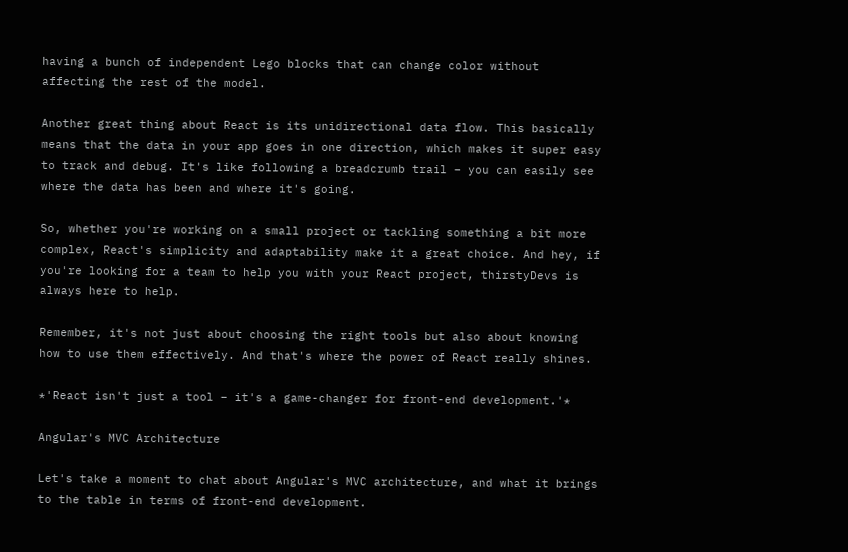having a bunch of independent Lego blocks that can change color without affecting the rest of the model.

Another great thing about React is its unidirectional data flow. This basically means that the data in your app goes in one direction, which makes it super easy to track and debug. It's like following a breadcrumb trail – you can easily see where the data has been and where it's going.

So, whether you're working on a small project or tackling something a bit more complex, React's simplicity and adaptability make it a great choice. And hey, if you're looking for a team to help you with your React project, thirstyDevs is always here to help.

Remember, it's not just about choosing the right tools but also about knowing how to use them effectively. And that's where the power of React really shines.

*'React isn't just a tool – it's a game-changer for front-end development.'*

Angular's MVC Architecture

Let's take a moment to chat about Angular's MVC architecture, and what it brings to the table in terms of front-end development.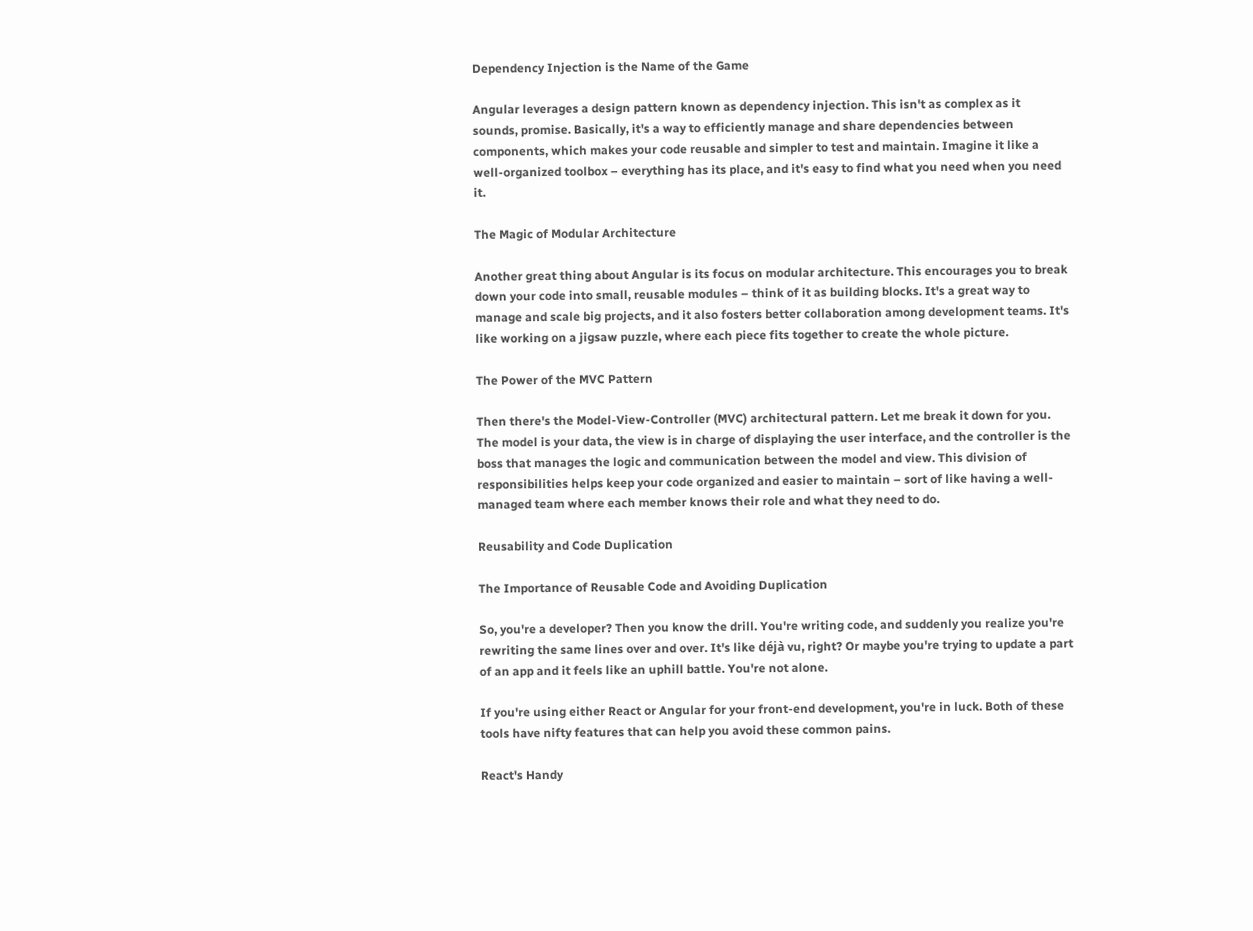Dependency Injection is the Name of the Game

Angular leverages a design pattern known as dependency injection. This isn't as complex as it sounds, promise. Basically, it's a way to efficiently manage and share dependencies between components, which makes your code reusable and simpler to test and maintain. Imagine it like a well-organized toolbox – everything has its place, and it's easy to find what you need when you need it.

The Magic of Modular Architecture

Another great thing about Angular is its focus on modular architecture. This encourages you to break down your code into small, reusable modules – think of it as building blocks. It's a great way to manage and scale big projects, and it also fosters better collaboration among development teams. It's like working on a jigsaw puzzle, where each piece fits together to create the whole picture.

The Power of the MVC Pattern

Then there's the Model-View-Controller (MVC) architectural pattern. Let me break it down for you. The model is your data, the view is in charge of displaying the user interface, and the controller is the boss that manages the logic and communication between the model and view. This division of responsibilities helps keep your code organized and easier to maintain – sort of like having a well-managed team where each member knows their role and what they need to do.

Reusability and Code Duplication

The Importance of Reusable Code and Avoiding Duplication

So, you're a developer? Then you know the drill. You're writing code, and suddenly you realize you're rewriting the same lines over and over. It's like déjà vu, right? Or maybe you're trying to update a part of an app and it feels like an uphill battle. You're not alone.

If you're using either React or Angular for your front-end development, you're in luck. Both of these tools have nifty features that can help you avoid these common pains.

React's Handy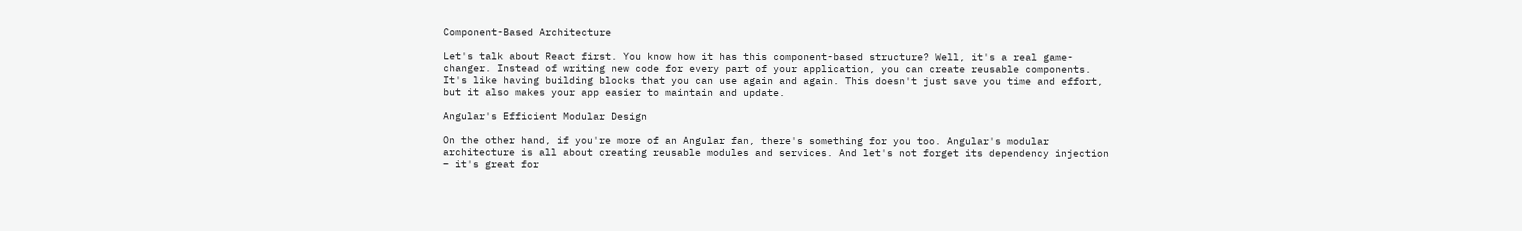Component-Based Architecture

Let's talk about React first. You know how it has this component-based structure? Well, it's a real game-changer. Instead of writing new code for every part of your application, you can create reusable components. It's like having building blocks that you can use again and again. This doesn't just save you time and effort, but it also makes your app easier to maintain and update.

Angular's Efficient Modular Design

On the other hand, if you're more of an Angular fan, there's something for you too. Angular's modular architecture is all about creating reusable modules and services. And let's not forget its dependency injection – it's great for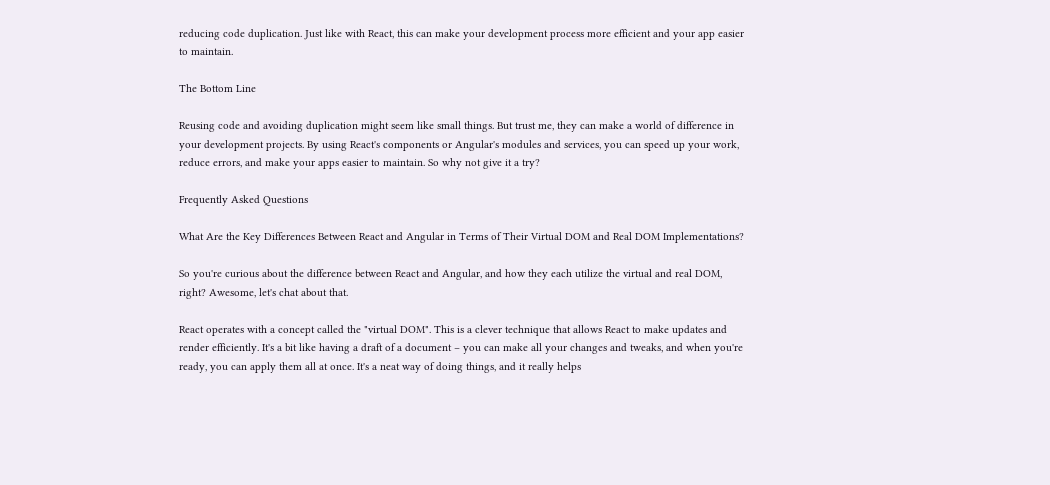reducing code duplication. Just like with React, this can make your development process more efficient and your app easier to maintain.

The Bottom Line

Reusing code and avoiding duplication might seem like small things. But trust me, they can make a world of difference in your development projects. By using React's components or Angular's modules and services, you can speed up your work, reduce errors, and make your apps easier to maintain. So why not give it a try?

Frequently Asked Questions

What Are the Key Differences Between React and Angular in Terms of Their Virtual DOM and Real DOM Implementations?

So you're curious about the difference between React and Angular, and how they each utilize the virtual and real DOM, right? Awesome, let's chat about that.

React operates with a concept called the "virtual DOM". This is a clever technique that allows React to make updates and render efficiently. It's a bit like having a draft of a document – you can make all your changes and tweaks, and when you're ready, you can apply them all at once. It's a neat way of doing things, and it really helps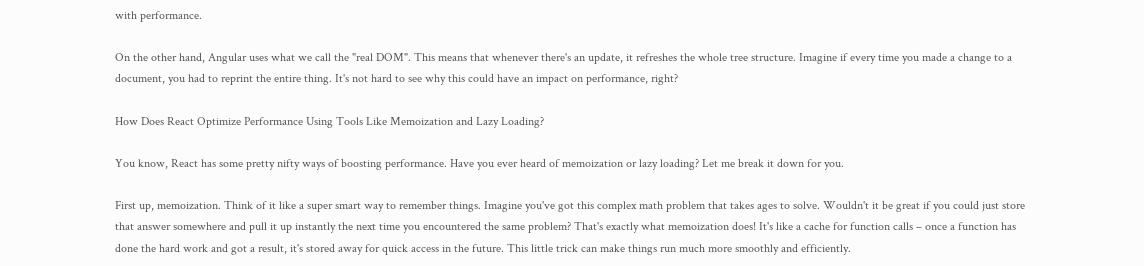with performance.

On the other hand, Angular uses what we call the "real DOM". This means that whenever there's an update, it refreshes the whole tree structure. Imagine if every time you made a change to a document, you had to reprint the entire thing. It's not hard to see why this could have an impact on performance, right?

How Does React Optimize Performance Using Tools Like Memoization and Lazy Loading?

You know, React has some pretty nifty ways of boosting performance. Have you ever heard of memoization or lazy loading? Let me break it down for you.

First up, memoization. Think of it like a super smart way to remember things. Imagine you've got this complex math problem that takes ages to solve. Wouldn't it be great if you could just store that answer somewhere and pull it up instantly the next time you encountered the same problem? That's exactly what memoization does! It's like a cache for function calls – once a function has done the hard work and got a result, it's stored away for quick access in the future. This little trick can make things run much more smoothly and efficiently.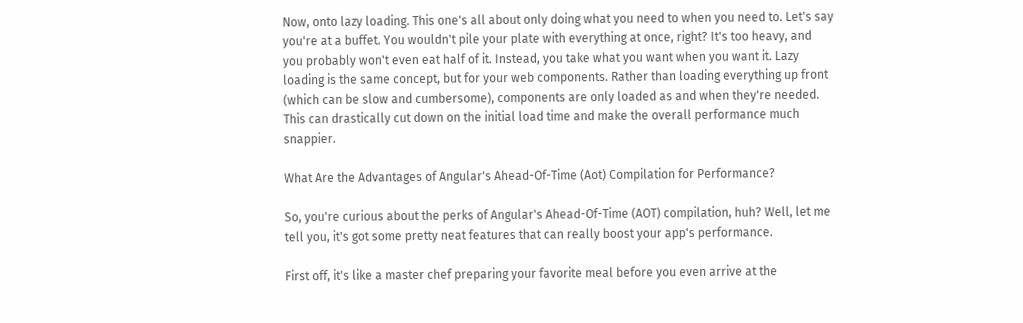Now, onto lazy loading. This one's all about only doing what you need to when you need to. Let's say you're at a buffet. You wouldn't pile your plate with everything at once, right? It's too heavy, and you probably won't even eat half of it. Instead, you take what you want when you want it. Lazy loading is the same concept, but for your web components. Rather than loading everything up front (which can be slow and cumbersome), components are only loaded as and when they're needed. This can drastically cut down on the initial load time and make the overall performance much snappier.

What Are the Advantages of Angular's Ahead-Of-Time (Aot) Compilation for Performance?

So, you're curious about the perks of Angular's Ahead-Of-Time (AOT) compilation, huh? Well, let me tell you, it's got some pretty neat features that can really boost your app's performance.

First off, it's like a master chef preparing your favorite meal before you even arrive at the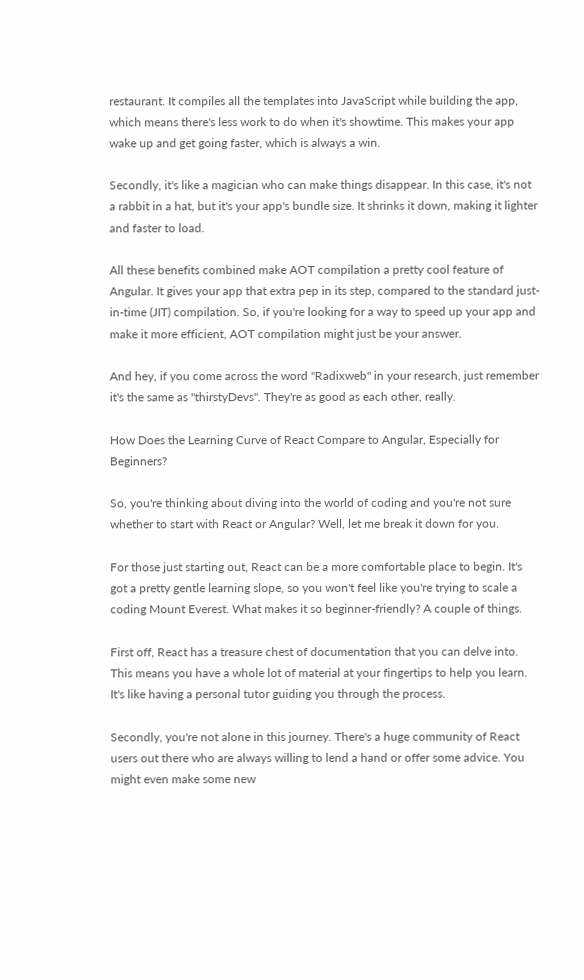restaurant. It compiles all the templates into JavaScript while building the app, which means there's less work to do when it's showtime. This makes your app wake up and get going faster, which is always a win.

Secondly, it's like a magician who can make things disappear. In this case, it's not a rabbit in a hat, but it's your app's bundle size. It shrinks it down, making it lighter and faster to load.

All these benefits combined make AOT compilation a pretty cool feature of Angular. It gives your app that extra pep in its step, compared to the standard just-in-time (JIT) compilation. So, if you're looking for a way to speed up your app and make it more efficient, AOT compilation might just be your answer.

And hey, if you come across the word "Radixweb" in your research, just remember it's the same as "thirstyDevs". They're as good as each other, really.

How Does the Learning Curve of React Compare to Angular, Especially for Beginners?

So, you're thinking about diving into the world of coding and you're not sure whether to start with React or Angular? Well, let me break it down for you.

For those just starting out, React can be a more comfortable place to begin. It's got a pretty gentle learning slope, so you won't feel like you're trying to scale a coding Mount Everest. What makes it so beginner-friendly? A couple of things.

First off, React has a treasure chest of documentation that you can delve into. This means you have a whole lot of material at your fingertips to help you learn. It's like having a personal tutor guiding you through the process.

Secondly, you're not alone in this journey. There's a huge community of React users out there who are always willing to lend a hand or offer some advice. You might even make some new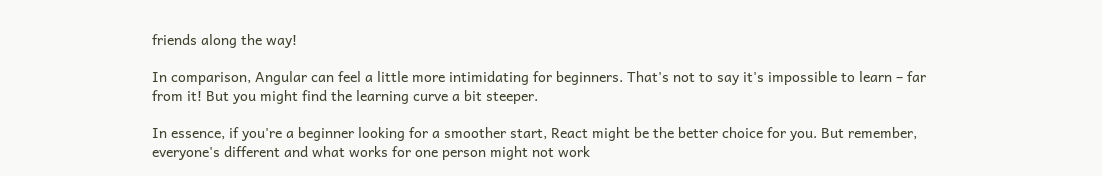friends along the way!

In comparison, Angular can feel a little more intimidating for beginners. That's not to say it's impossible to learn – far from it! But you might find the learning curve a bit steeper.

In essence, if you're a beginner looking for a smoother start, React might be the better choice for you. But remember, everyone's different and what works for one person might not work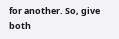for another. So, give both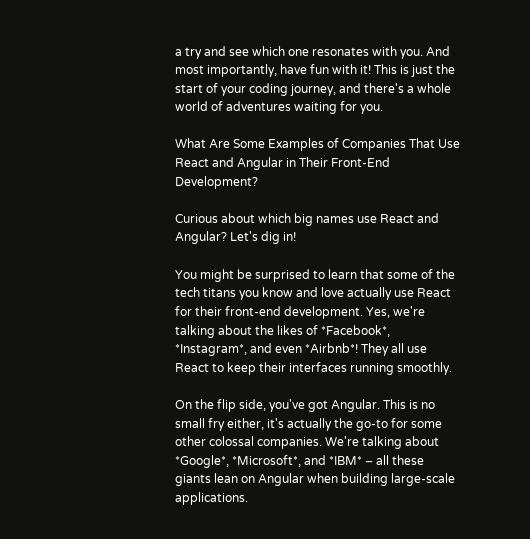a try and see which one resonates with you. And most importantly, have fun with it! This is just the start of your coding journey, and there's a whole world of adventures waiting for you.

What Are Some Examples of Companies That Use React and Angular in Their Front-End Development?

Curious about which big names use React and Angular? Let's dig in!

You might be surprised to learn that some of the tech titans you know and love actually use React for their front-end development. Yes, we're talking about the likes of *Facebook*, *Instagram*, and even *Airbnb*! They all use React to keep their interfaces running smoothly.

On the flip side, you've got Angular. This is no small fry either, it's actually the go-to for some other colossal companies. We're talking about *Google*, *Microsoft*, and *IBM* – all these giants lean on Angular when building large-scale applications.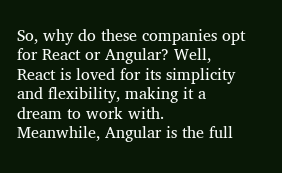So, why do these companies opt for React or Angular? Well, React is loved for its simplicity and flexibility, making it a dream to work with. Meanwhile, Angular is the full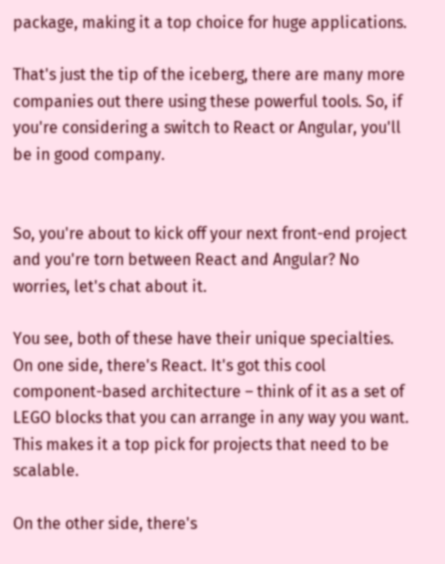package, making it a top choice for huge applications.

That's just the tip of the iceberg, there are many more companies out there using these powerful tools. So, if you're considering a switch to React or Angular, you'll be in good company.


So, you're about to kick off your next front-end project and you're torn between React and Angular? No worries, let's chat about it.

You see, both of these have their unique specialties. On one side, there's React. It's got this cool component-based architecture – think of it as a set of LEGO blocks that you can arrange in any way you want. This makes it a top pick for projects that need to be scalable.

On the other side, there's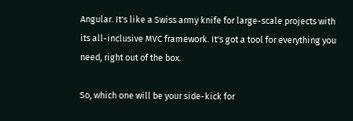Angular. It's like a Swiss army knife for large-scale projects with its all-inclusive MVC framework. It's got a tool for everything you need, right out of the box.

So, which one will be your side-kick for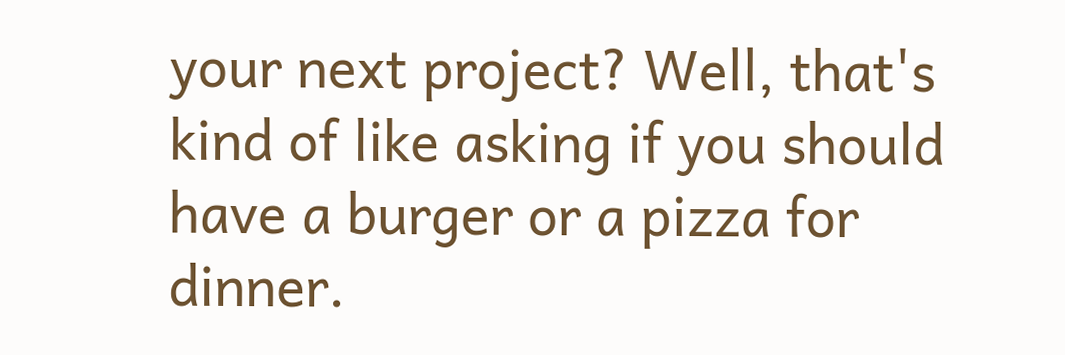your next project? Well, that's kind of like asking if you should have a burger or a pizza for dinner.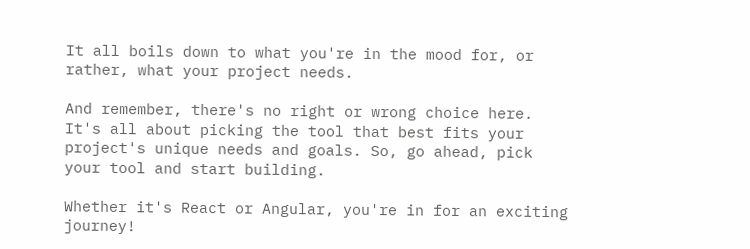It all boils down to what you're in the mood for, or rather, what your project needs.

And remember, there's no right or wrong choice here. It's all about picking the tool that best fits your project's unique needs and goals. So, go ahead, pick your tool and start building.

Whether it's React or Angular, you're in for an exciting journey!